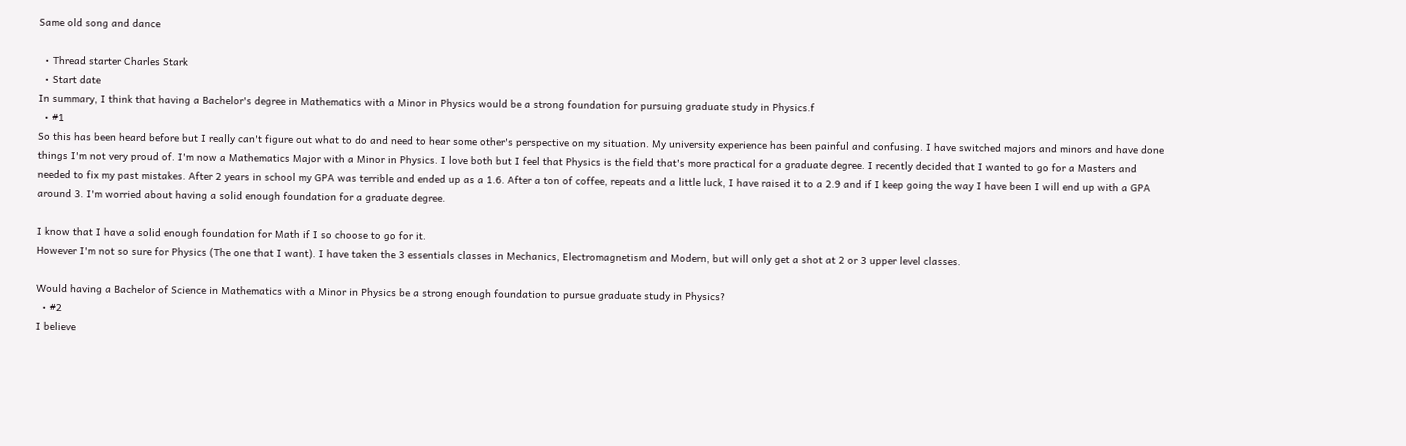Same old song and dance

  • Thread starter Charles Stark
  • Start date
In summary, I think that having a Bachelor's degree in Mathematics with a Minor in Physics would be a strong foundation for pursuing graduate study in Physics.f
  • #1
So this has been heard before but I really can't figure out what to do and need to hear some other's perspective on my situation. My university experience has been painful and confusing. I have switched majors and minors and have done things I'm not very proud of. I'm now a Mathematics Major with a Minor in Physics. I love both but I feel that Physics is the field that's more practical for a graduate degree. I recently decided that I wanted to go for a Masters and needed to fix my past mistakes. After 2 years in school my GPA was terrible and ended up as a 1.6. After a ton of coffee, repeats and a little luck, I have raised it to a 2.9 and if I keep going the way I have been I will end up with a GPA around 3. I'm worried about having a solid enough foundation for a graduate degree.

I know that I have a solid enough foundation for Math if I so choose to go for it.
However I'm not so sure for Physics (The one that I want). I have taken the 3 essentials classes in Mechanics, Electromagnetism and Modern, but will only get a shot at 2 or 3 upper level classes.

Would having a Bachelor of Science in Mathematics with a Minor in Physics be a strong enough foundation to pursue graduate study in Physics?
  • #2
I believe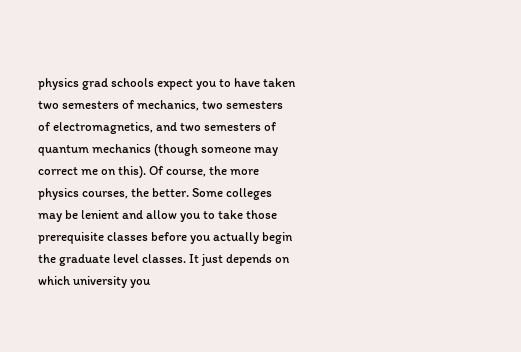physics grad schools expect you to have taken two semesters of mechanics, two semesters of electromagnetics, and two semesters of quantum mechanics (though someone may correct me on this). Of course, the more physics courses, the better. Some colleges may be lenient and allow you to take those prerequisite classes before you actually begin the graduate level classes. It just depends on which university you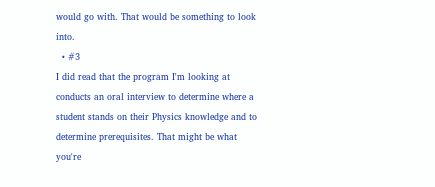would go with. That would be something to look into.
  • #3
I did read that the program I'm looking at conducts an oral interview to determine where a student stands on their Physics knowledge and to determine prerequisites. That might be what you're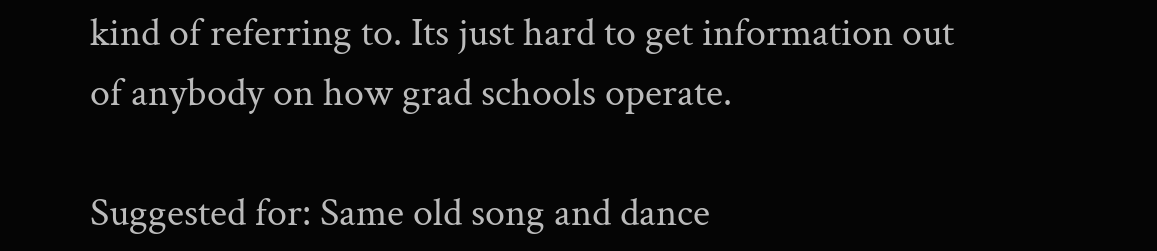kind of referring to. Its just hard to get information out of anybody on how grad schools operate.

Suggested for: Same old song and dance